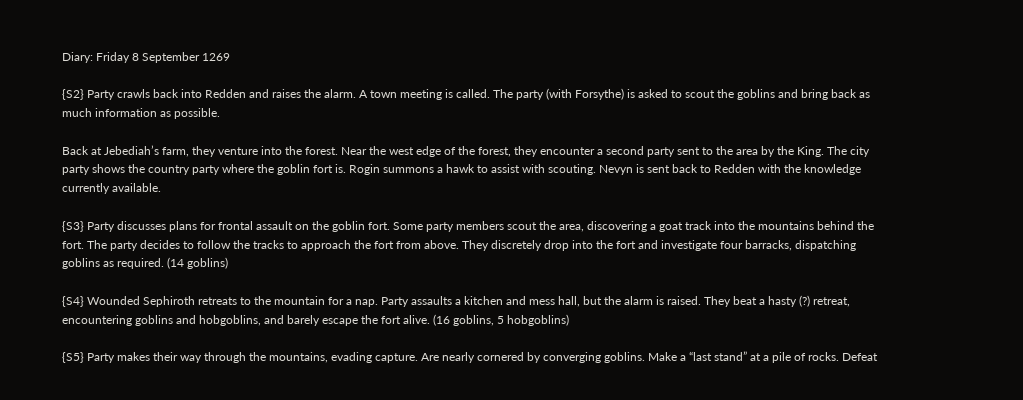Diary: Friday 8 September 1269

{S2} Party crawls back into Redden and raises the alarm. A town meeting is called. The party (with Forsythe) is asked to scout the goblins and bring back as much information as possible.

Back at Jebediah’s farm, they venture into the forest. Near the west edge of the forest, they encounter a second party sent to the area by the King. The city party shows the country party where the goblin fort is. Rogin summons a hawk to assist with scouting. Nevyn is sent back to Redden with the knowledge currently available.

{S3} Party discusses plans for frontal assault on the goblin fort. Some party members scout the area, discovering a goat track into the mountains behind the fort. The party decides to follow the tracks to approach the fort from above. They discretely drop into the fort and investigate four barracks, dispatching goblins as required. (14 goblins)

{S4} Wounded Sephiroth retreats to the mountain for a nap. Party assaults a kitchen and mess hall, but the alarm is raised. They beat a hasty (?) retreat, encountering goblins and hobgoblins, and barely escape the fort alive. (16 goblins, 5 hobgoblins)

{S5} Party makes their way through the mountains, evading capture. Are nearly cornered by converging goblins. Make a “last stand” at a pile of rocks. Defeat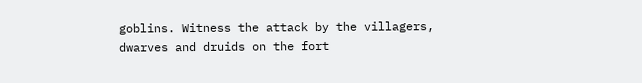goblins. Witness the attack by the villagers, dwarves and druids on the fort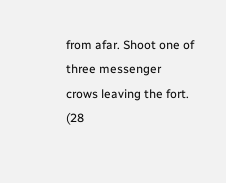from afar. Shoot one of three messenger crows leaving the fort. (28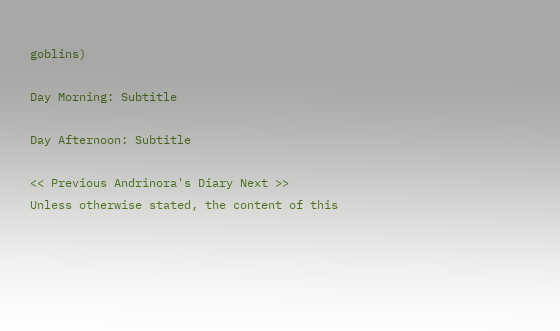goblins)

Day Morning: Subtitle

Day Afternoon: Subtitle

<< Previous Andrinora's Diary Next >>
Unless otherwise stated, the content of this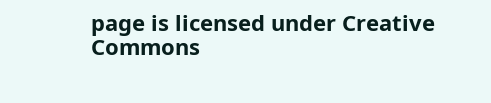page is licensed under Creative Commons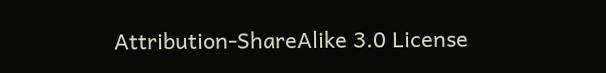Attribution-ShareAlike 3.0 License